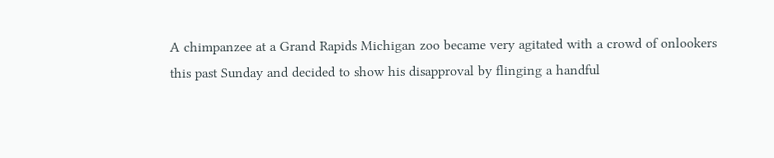A chimpanzee at a Grand Rapids Michigan zoo became very agitated with a crowd of onlookers this past Sunday and decided to show his disapproval by flinging a handful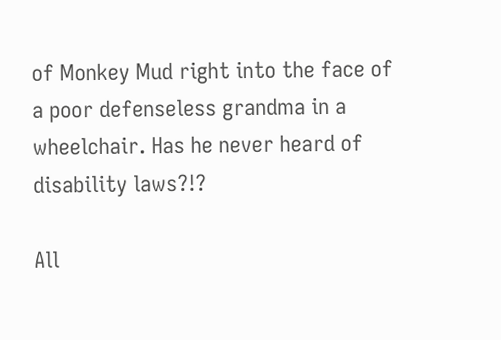of Monkey Mud right into the face of a poor defenseless grandma in a wheelchair. Has he never heard of disability laws?!?

All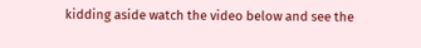kidding aside watch the video below and see the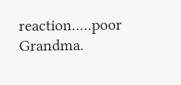reaction.....poor Grandma.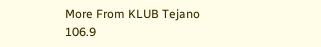More From KLUB Tejano 106.9